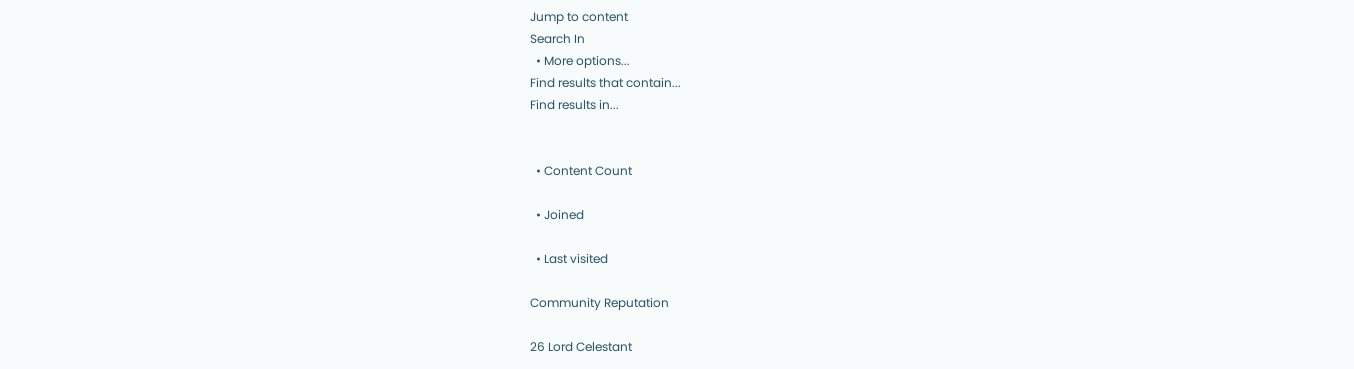Jump to content
Search In
  • More options...
Find results that contain...
Find results in...


  • Content Count

  • Joined

  • Last visited

Community Reputation

26 Lord Celestant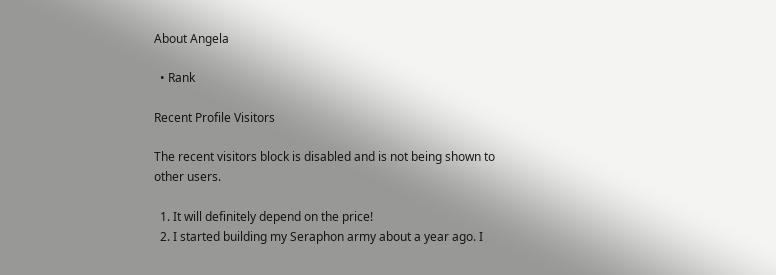About Angela

  • Rank

Recent Profile Visitors

The recent visitors block is disabled and is not being shown to other users.

  1. It will definitely depend on the price!
  2. I started building my Seraphon army about a year ago. I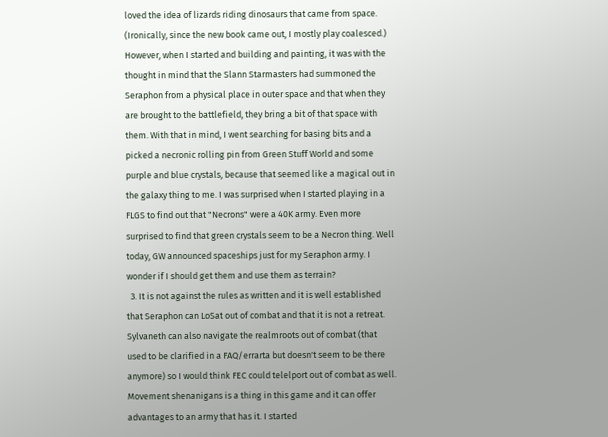loved the idea of lizards riding dinosaurs that came from space. (Ironically, since the new book came out, I mostly play coalesced.) However, when I started and building and painting, it was with the thought in mind that the Slann Starmasters had summoned the Seraphon from a physical place in outer space and that when they are brought to the battlefield, they bring a bit of that space with them. With that in mind, I went searching for basing bits and a picked a necronic rolling pin from Green Stuff World and some purple and blue crystals, because that seemed like a magical out in the galaxy thing to me. I was surprised when I started playing in a FLGS to find out that "Necrons" were a 40K army. Even more surprised to find that green crystals seem to be a Necron thing. Well today, GW announced spaceships just for my Seraphon army. I wonder if I should get them and use them as terrain?
  3. It is not against the rules as written and it is well established that Seraphon can LoSat out of combat and that it is not a retreat. Sylvaneth can also navigate the realmroots out of combat (that used to be clarified in a FAQ/errarta but doesn't seem to be there anymore) so I would think FEC could telelport out of combat as well. Movement shenanigans is a thing in this game and it can offer advantages to an army that has it. I started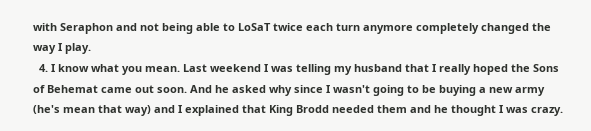with Seraphon and not being able to LoSaT twice each turn anymore completely changed the way I play.
  4. I know what you mean. Last weekend I was telling my husband that I really hoped the Sons of Behemat came out soon. And he asked why since I wasn't going to be buying a new army (he's mean that way) and I explained that King Brodd needed them and he thought I was crazy.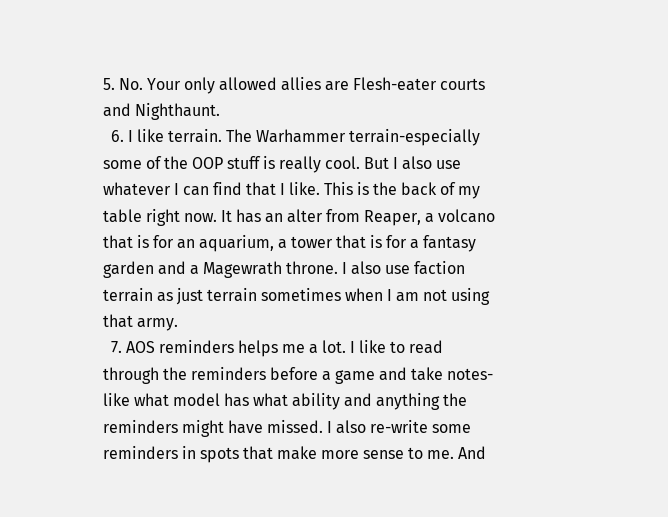5. No. Your only allowed allies are Flesh-eater courts and Nighthaunt.
  6. I like terrain. The Warhammer terrain-especially some of the OOP stuff is really cool. But I also use whatever I can find that I like. This is the back of my table right now. It has an alter from Reaper, a volcano that is for an aquarium, a tower that is for a fantasy garden and a Magewrath throne. I also use faction terrain as just terrain sometimes when I am not using that army.
  7. AOS reminders helps me a lot. I like to read through the reminders before a game and take notes-like what model has what ability and anything the reminders might have missed. I also re-write some reminders in spots that make more sense to me. And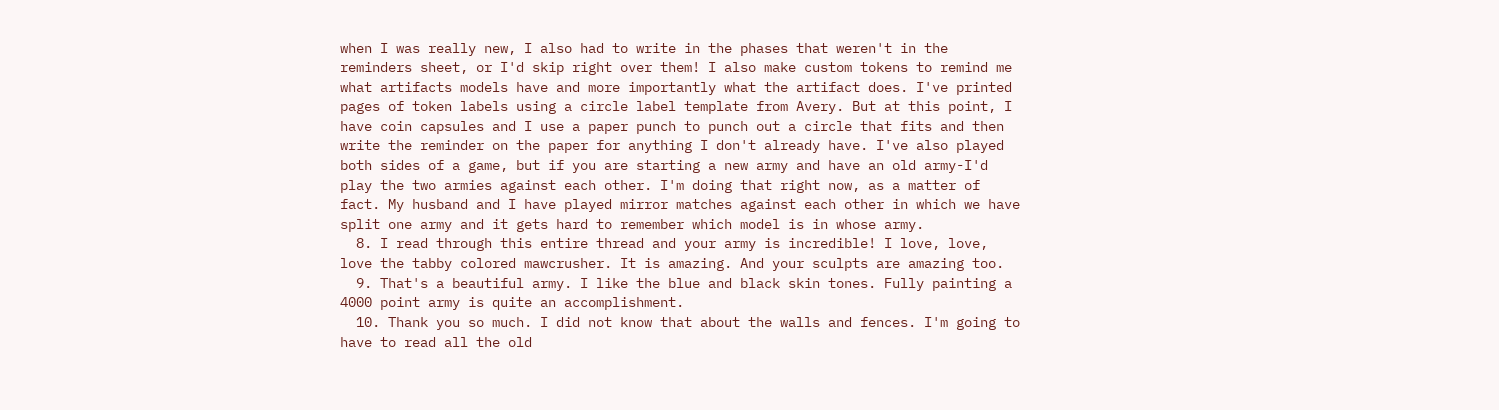when I was really new, I also had to write in the phases that weren't in the reminders sheet, or I'd skip right over them! I also make custom tokens to remind me what artifacts models have and more importantly what the artifact does. I've printed pages of token labels using a circle label template from Avery. But at this point, I have coin capsules and I use a paper punch to punch out a circle that fits and then write the reminder on the paper for anything I don't already have. I've also played both sides of a game, but if you are starting a new army and have an old army-I'd play the two armies against each other. I'm doing that right now, as a matter of fact. My husband and I have played mirror matches against each other in which we have split one army and it gets hard to remember which model is in whose army.
  8. I read through this entire thread and your army is incredible! I love, love, love the tabby colored mawcrusher. It is amazing. And your sculpts are amazing too.
  9. That's a beautiful army. I like the blue and black skin tones. Fully painting a 4000 point army is quite an accomplishment.
  10. Thank you so much. I did not know that about the walls and fences. I'm going to have to read all the old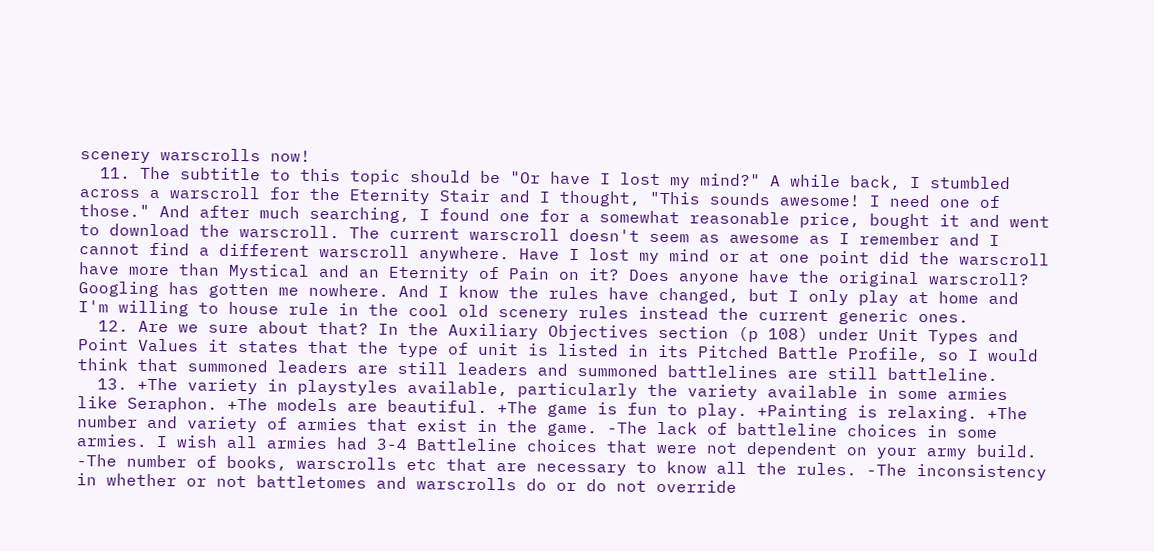scenery warscrolls now!
  11. The subtitle to this topic should be "Or have I lost my mind?" A while back, I stumbled across a warscroll for the Eternity Stair and I thought, "This sounds awesome! I need one of those." And after much searching, I found one for a somewhat reasonable price, bought it and went to download the warscroll. The current warscroll doesn't seem as awesome as I remember and I cannot find a different warscroll anywhere. Have I lost my mind or at one point did the warscroll have more than Mystical and an Eternity of Pain on it? Does anyone have the original warscroll? Googling has gotten me nowhere. And I know the rules have changed, but I only play at home and I'm willing to house rule in the cool old scenery rules instead the current generic ones.
  12. Are we sure about that? In the Auxiliary Objectives section (p 108) under Unit Types and Point Values it states that the type of unit is listed in its Pitched Battle Profile, so I would think that summoned leaders are still leaders and summoned battlelines are still battleline.
  13. +The variety in playstyles available, particularly the variety available in some armies like Seraphon. +The models are beautiful. +The game is fun to play. +Painting is relaxing. +The number and variety of armies that exist in the game. -The lack of battleline choices in some armies. I wish all armies had 3-4 Battleline choices that were not dependent on your army build. -The number of books, warscrolls etc that are necessary to know all the rules. -The inconsistency in whether or not battletomes and warscrolls do or do not override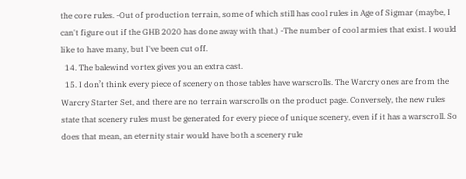the core rules. -Out of production terrain, some of which still has cool rules in Age of Sigmar (maybe, I can't figure out if the GHB 2020 has done away with that.) -The number of cool armies that exist. I would like to have many, but I've been cut off.
  14. The balewind vortex gives you an extra cast.
  15. I don’t think every piece of scenery on those tables have warscrolls. The Warcry ones are from the Warcry Starter Set, and there are no terrain warscrolls on the product page. Conversely, the new rules state that scenery rules must be generated for every piece of unique scenery, even if it has a warscroll. So does that mean, an eternity stair would have both a scenery rule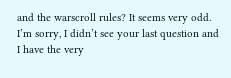and the warscroll rules? It seems very odd. I’m sorry, I didn’t see your last question and I have the very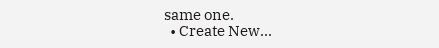same one.
  • Create New...